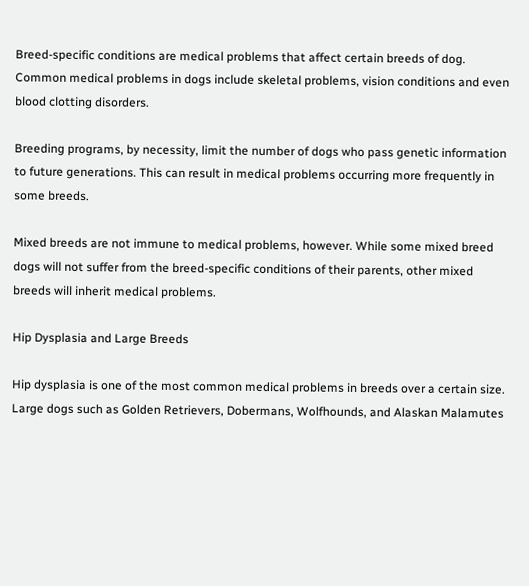Breed-specific conditions are medical problems that affect certain breeds of dog. Common medical problems in dogs include skeletal problems, vision conditions and even blood clotting disorders.

Breeding programs, by necessity, limit the number of dogs who pass genetic information to future generations. This can result in medical problems occurring more frequently in some breeds.

Mixed breeds are not immune to medical problems, however. While some mixed breed dogs will not suffer from the breed-specific conditions of their parents, other mixed breeds will inherit medical problems.

Hip Dysplasia and Large Breeds

Hip dysplasia is one of the most common medical problems in breeds over a certain size. Large dogs such as Golden Retrievers, Dobermans, Wolfhounds, and Alaskan Malamutes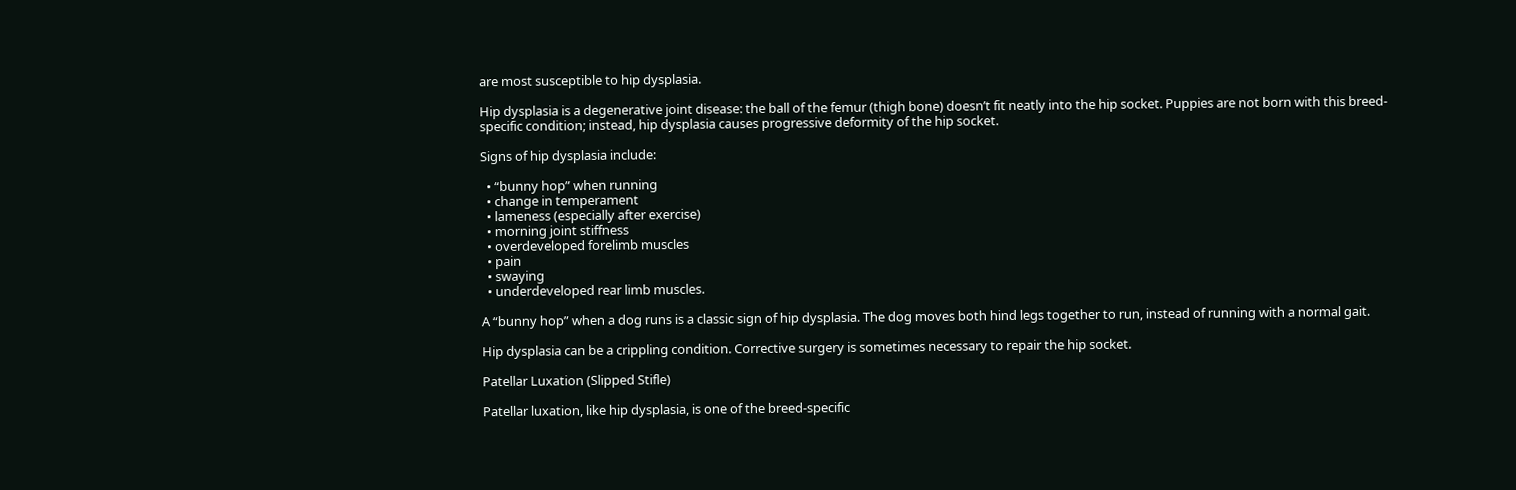are most susceptible to hip dysplasia.

Hip dysplasia is a degenerative joint disease: the ball of the femur (thigh bone) doesn’t fit neatly into the hip socket. Puppies are not born with this breed-specific condition; instead, hip dysplasia causes progressive deformity of the hip socket.

Signs of hip dysplasia include:

  • “bunny hop” when running
  • change in temperament
  • lameness (especially after exercise)
  • morning joint stiffness
  • overdeveloped forelimb muscles
  • pain
  • swaying
  • underdeveloped rear limb muscles.

A “bunny hop” when a dog runs is a classic sign of hip dysplasia. The dog moves both hind legs together to run, instead of running with a normal gait.

Hip dysplasia can be a crippling condition. Corrective surgery is sometimes necessary to repair the hip socket.

Patellar Luxation (Slipped Stifle)

Patellar luxation, like hip dysplasia, is one of the breed-specific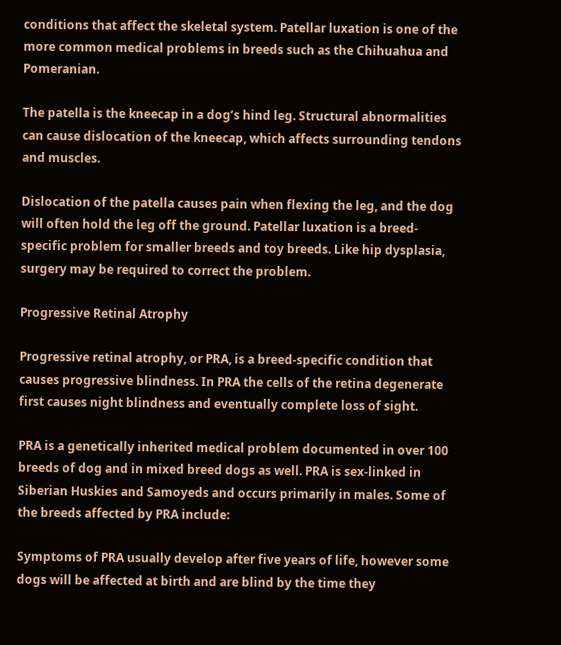conditions that affect the skeletal system. Patellar luxation is one of the more common medical problems in breeds such as the Chihuahua and Pomeranian.

The patella is the kneecap in a dog’s hind leg. Structural abnormalities can cause dislocation of the kneecap, which affects surrounding tendons and muscles.

Dislocation of the patella causes pain when flexing the leg, and the dog will often hold the leg off the ground. Patellar luxation is a breed-specific problem for smaller breeds and toy breeds. Like hip dysplasia, surgery may be required to correct the problem.

Progressive Retinal Atrophy

Progressive retinal atrophy, or PRA, is a breed-specific condition that causes progressive blindness. In PRA the cells of the retina degenerate first causes night blindness and eventually complete loss of sight.

PRA is a genetically inherited medical problem documented in over 100 breeds of dog and in mixed breed dogs as well. PRA is sex-linked in Siberian Huskies and Samoyeds and occurs primarily in males. Some of the breeds affected by PRA include:

Symptoms of PRA usually develop after five years of life, however some dogs will be affected at birth and are blind by the time they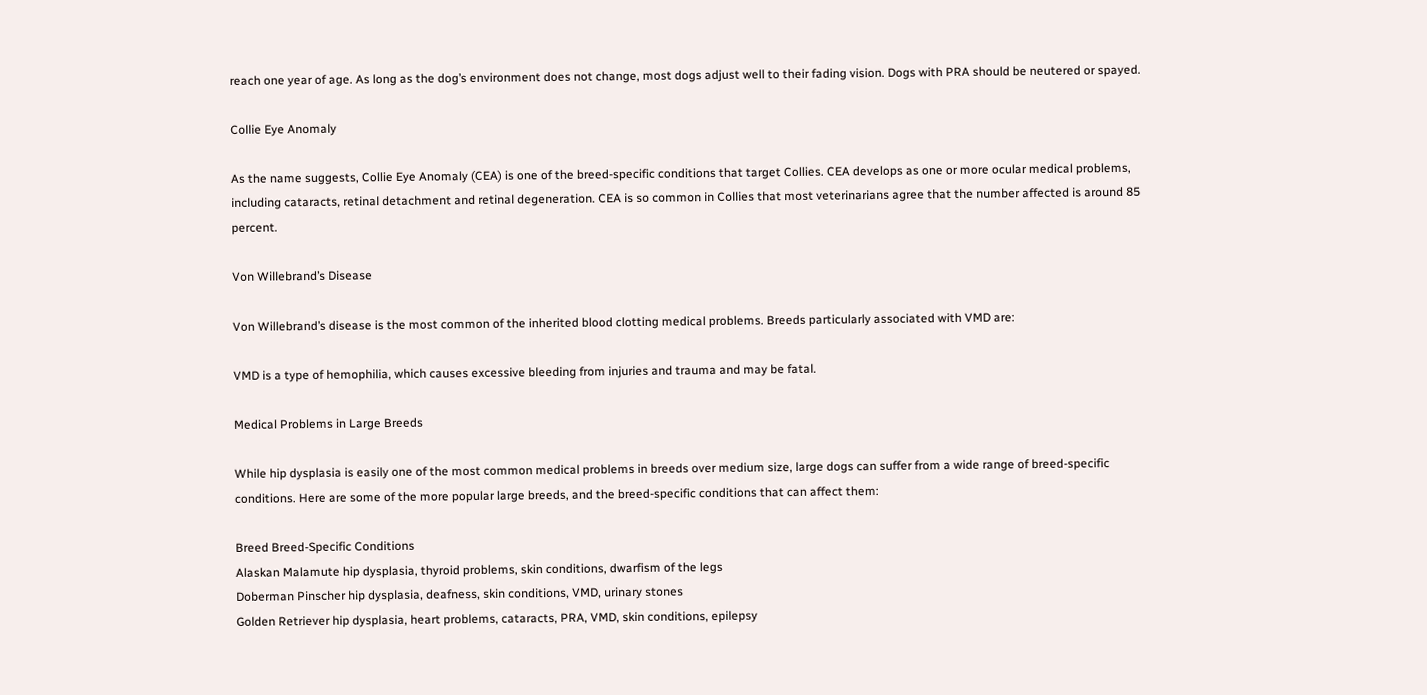reach one year of age. As long as the dog’s environment does not change, most dogs adjust well to their fading vision. Dogs with PRA should be neutered or spayed.

Collie Eye Anomaly

As the name suggests, Collie Eye Anomaly (CEA) is one of the breed-specific conditions that target Collies. CEA develops as one or more ocular medical problems, including cataracts, retinal detachment and retinal degeneration. CEA is so common in Collies that most veterinarians agree that the number affected is around 85 percent.

Von Willebrand’s Disease

Von Willebrand’s disease is the most common of the inherited blood clotting medical problems. Breeds particularly associated with VMD are:

VMD is a type of hemophilia, which causes excessive bleeding from injuries and trauma and may be fatal.

Medical Problems in Large Breeds

While hip dysplasia is easily one of the most common medical problems in breeds over medium size, large dogs can suffer from a wide range of breed-specific conditions. Here are some of the more popular large breeds, and the breed-specific conditions that can affect them:

Breed Breed-Specific Conditions
Alaskan Malamute hip dysplasia, thyroid problems, skin conditions, dwarfism of the legs
Doberman Pinscher hip dysplasia, deafness, skin conditions, VMD, urinary stones
Golden Retriever hip dysplasia, heart problems, cataracts, PRA, VMD, skin conditions, epilepsy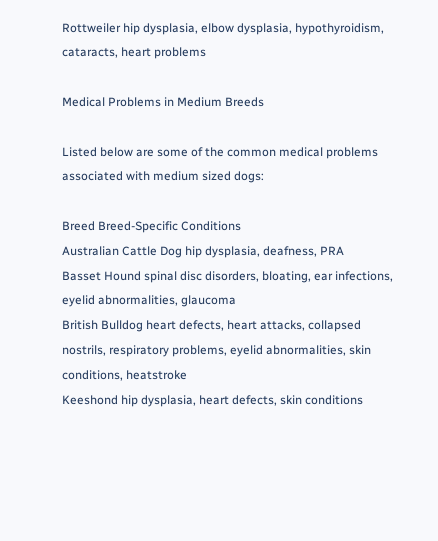Rottweiler hip dysplasia, elbow dysplasia, hypothyroidism, cataracts, heart problems

Medical Problems in Medium Breeds

Listed below are some of the common medical problems associated with medium sized dogs:

Breed Breed-Specific Conditions
Australian Cattle Dog hip dysplasia, deafness, PRA
Basset Hound spinal disc disorders, bloating, ear infections, eyelid abnormalities, glaucoma
British Bulldog heart defects, heart attacks, collapsed nostrils, respiratory problems, eyelid abnormalities, skin conditions, heatstroke
Keeshond hip dysplasia, heart defects, skin conditions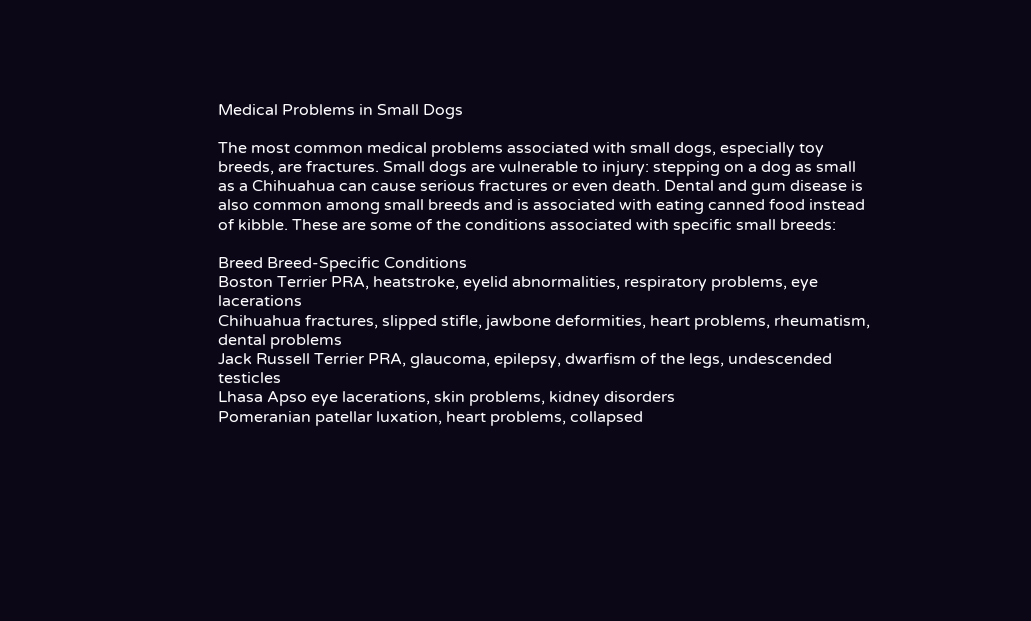Medical Problems in Small Dogs

The most common medical problems associated with small dogs, especially toy breeds, are fractures. Small dogs are vulnerable to injury: stepping on a dog as small as a Chihuahua can cause serious fractures or even death. Dental and gum disease is also common among small breeds and is associated with eating canned food instead of kibble. These are some of the conditions associated with specific small breeds:

Breed Breed-Specific Conditions
Boston Terrier PRA, heatstroke, eyelid abnormalities, respiratory problems, eye lacerations
Chihuahua fractures, slipped stifle, jawbone deformities, heart problems, rheumatism, dental problems
Jack Russell Terrier PRA, glaucoma, epilepsy, dwarfism of the legs, undescended testicles
Lhasa Apso eye lacerations, skin problems, kidney disorders
Pomeranian patellar luxation, heart problems, collapsed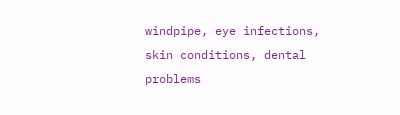windpipe, eye infections, skin conditions, dental problems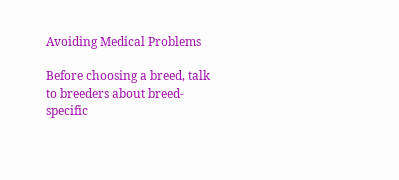Avoiding Medical Problems

Before choosing a breed, talk to breeders about breed-specific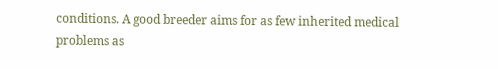conditions. A good breeder aims for as few inherited medical problems as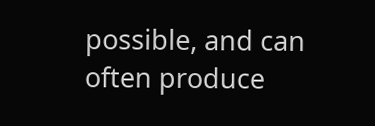possible, and can often produce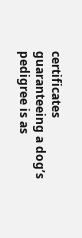certificates guaranteeing a dog’s pedigree is as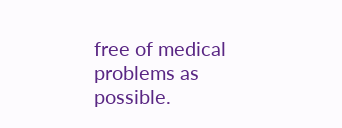free of medical problems as possible.